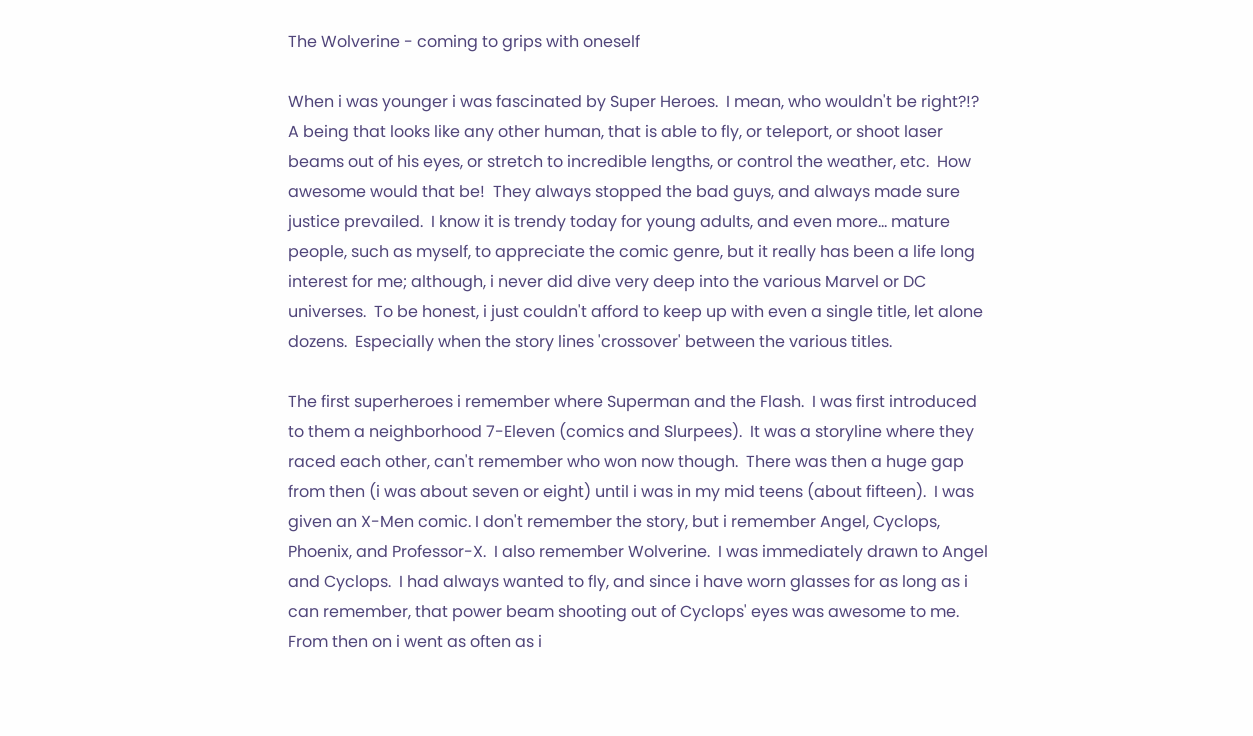The Wolverine - coming to grips with oneself

When i was younger i was fascinated by Super Heroes.  I mean, who wouldn't be right?!?  A being that looks like any other human, that is able to fly, or teleport, or shoot laser beams out of his eyes, or stretch to incredible lengths, or control the weather, etc.  How awesome would that be!  They always stopped the bad guys, and always made sure justice prevailed.  I know it is trendy today for young adults, and even more... mature people, such as myself, to appreciate the comic genre, but it really has been a life long interest for me; although, i never did dive very deep into the various Marvel or DC universes.  To be honest, i just couldn't afford to keep up with even a single title, let alone dozens.  Especially when the story lines 'crossover' between the various titles.

The first superheroes i remember where Superman and the Flash.  I was first introduced to them a neighborhood 7-Eleven (comics and Slurpees).  It was a storyline where they raced each other, can't remember who won now though.  There was then a huge gap from then (i was about seven or eight) until i was in my mid teens (about fifteen).  I was given an X-Men comic. I don't remember the story, but i remember Angel, Cyclops, Phoenix, and Professor-X.  I also remember Wolverine.  I was immediately drawn to Angel and Cyclops.  I had always wanted to fly, and since i have worn glasses for as long as i can remember, that power beam shooting out of Cyclops' eyes was awesome to me.  From then on i went as often as i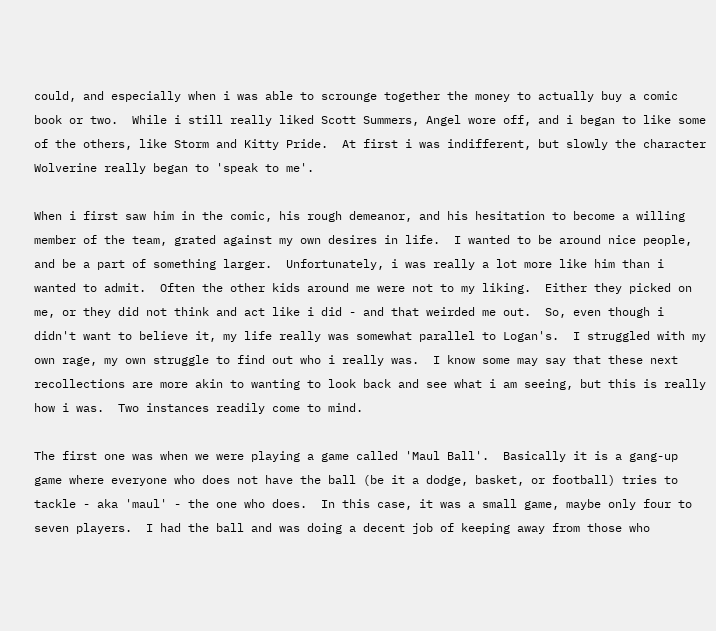could, and especially when i was able to scrounge together the money to actually buy a comic book or two.  While i still really liked Scott Summers, Angel wore off, and i began to like some of the others, like Storm and Kitty Pride.  At first i was indifferent, but slowly the character Wolverine really began to 'speak to me'.

When i first saw him in the comic, his rough demeanor, and his hesitation to become a willing member of the team, grated against my own desires in life.  I wanted to be around nice people, and be a part of something larger.  Unfortunately, i was really a lot more like him than i wanted to admit.  Often the other kids around me were not to my liking.  Either they picked on me, or they did not think and act like i did - and that weirded me out.  So, even though i didn't want to believe it, my life really was somewhat parallel to Logan's.  I struggled with my own rage, my own struggle to find out who i really was.  I know some may say that these next recollections are more akin to wanting to look back and see what i am seeing, but this is really how i was.  Two instances readily come to mind.

The first one was when we were playing a game called 'Maul Ball'.  Basically it is a gang-up game where everyone who does not have the ball (be it a dodge, basket, or football) tries to tackle - aka 'maul' - the one who does.  In this case, it was a small game, maybe only four to seven players.  I had the ball and was doing a decent job of keeping away from those who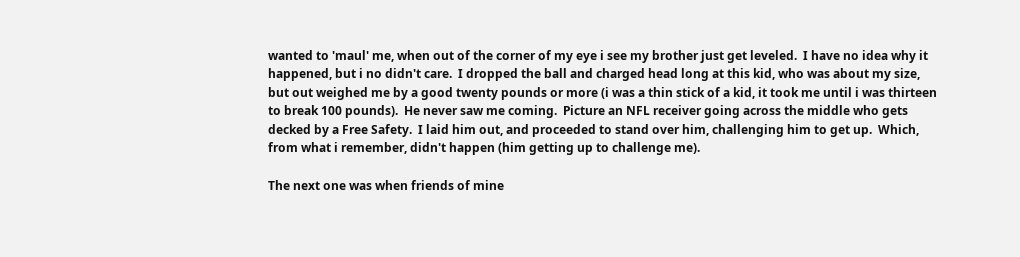wanted to 'maul' me, when out of the corner of my eye i see my brother just get leveled.  I have no idea why it happened, but i no didn't care.  I dropped the ball and charged head long at this kid, who was about my size, but out weighed me by a good twenty pounds or more (i was a thin stick of a kid, it took me until i was thirteen to break 100 pounds).  He never saw me coming.  Picture an NFL receiver going across the middle who gets decked by a Free Safety.  I laid him out, and proceeded to stand over him, challenging him to get up.  Which, from what i remember, didn't happen (him getting up to challenge me).

The next one was when friends of mine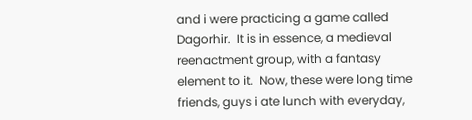and i were practicing a game called Dagorhir.  It is in essence, a medieval reenactment group, with a fantasy element to it.  Now, these were long time friends, guys i ate lunch with everyday,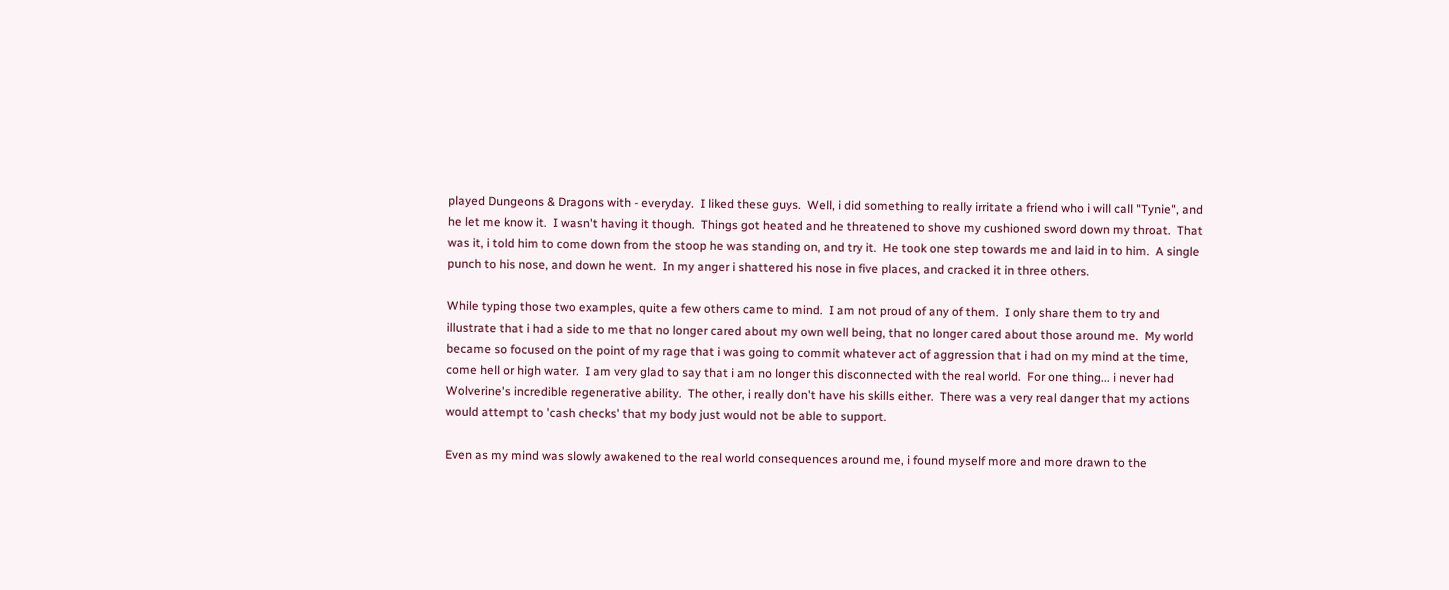played Dungeons & Dragons with - everyday.  I liked these guys.  Well, i did something to really irritate a friend who i will call "Tynie", and he let me know it.  I wasn't having it though.  Things got heated and he threatened to shove my cushioned sword down my throat.  That was it, i told him to come down from the stoop he was standing on, and try it.  He took one step towards me and laid in to him.  A single punch to his nose, and down he went.  In my anger i shattered his nose in five places, and cracked it in three others.

While typing those two examples, quite a few others came to mind.  I am not proud of any of them.  I only share them to try and illustrate that i had a side to me that no longer cared about my own well being, that no longer cared about those around me.  My world became so focused on the point of my rage that i was going to commit whatever act of aggression that i had on my mind at the time, come hell or high water.  I am very glad to say that i am no longer this disconnected with the real world.  For one thing... i never had Wolverine's incredible regenerative ability.  The other, i really don't have his skills either.  There was a very real danger that my actions would attempt to 'cash checks' that my body just would not be able to support.

Even as my mind was slowly awakened to the real world consequences around me, i found myself more and more drawn to the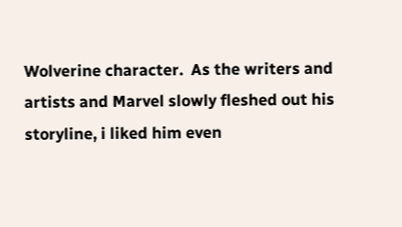Wolverine character.  As the writers and artists and Marvel slowly fleshed out his storyline, i liked him even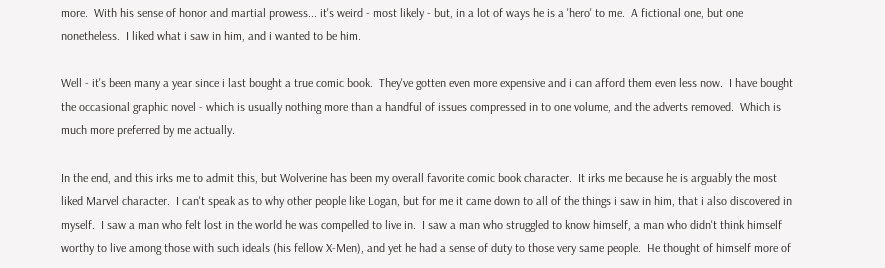more.  With his sense of honor and martial prowess... it's weird - most likely - but, in a lot of ways he is a 'hero' to me.  A fictional one, but one nonetheless.  I liked what i saw in him, and i wanted to be him.

Well - it's been many a year since i last bought a true comic book.  They've gotten even more expensive and i can afford them even less now.  I have bought the occasional graphic novel - which is usually nothing more than a handful of issues compressed in to one volume, and the adverts removed.  Which is much more preferred by me actually.

In the end, and this irks me to admit this, but Wolverine has been my overall favorite comic book character.  It irks me because he is arguably the most liked Marvel character.  I can't speak as to why other people like Logan, but for me it came down to all of the things i saw in him, that i also discovered in myself.  I saw a man who felt lost in the world he was compelled to live in.  I saw a man who struggled to know himself, a man who didn't think himself worthy to live among those with such ideals (his fellow X-Men), and yet he had a sense of duty to those very same people.  He thought of himself more of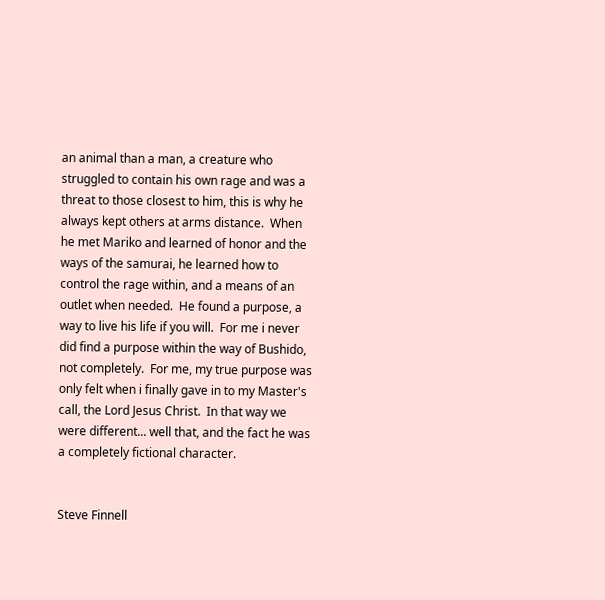an animal than a man, a creature who struggled to contain his own rage and was a threat to those closest to him, this is why he always kept others at arms distance.  When he met Mariko and learned of honor and the ways of the samurai, he learned how to control the rage within, and a means of an outlet when needed.  He found a purpose, a way to live his life if you will.  For me i never did find a purpose within the way of Bushido, not completely.  For me, my true purpose was only felt when i finally gave in to my Master's call, the Lord Jesus Christ.  In that way we were different... well that, and the fact he was a completely fictional character.


Steve Finnell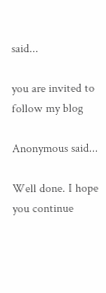said...

you are invited to follow my blog

Anonymous said...

Well done. I hope you continue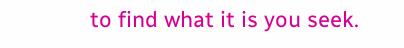to find what it is you seek.